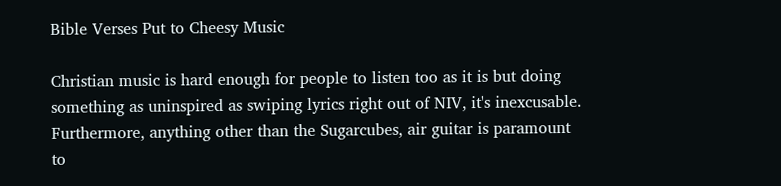Bible Verses Put to Cheesy Music

Christian music is hard enough for people to listen too as it is but doing something as uninspired as swiping lyrics right out of NIV, it's inexcusable. Furthermore, anything other than the Sugarcubes, air guitar is paramount to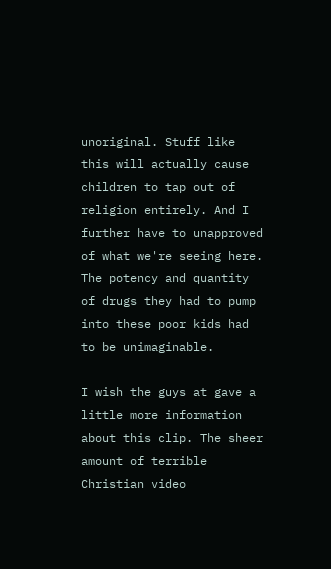unoriginal. Stuff like this will actually cause children to tap out of religion entirely. And I further have to unapproved of what we're seeing here. The potency and quantity of drugs they had to pump into these poor kids had to be unimaginable.

I wish the guys at gave a little more information about this clip. The sheer amount of terrible Christian video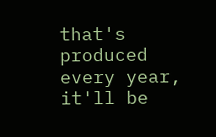that's produced every year, it'll be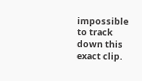impossible to track down this exact clip.